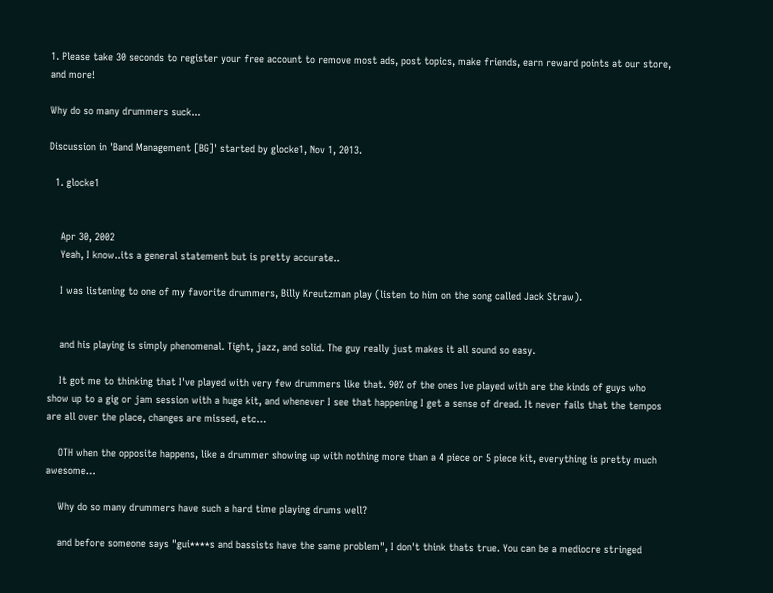1. Please take 30 seconds to register your free account to remove most ads, post topics, make friends, earn reward points at our store, and more!

Why do so many drummers suck...

Discussion in 'Band Management [BG]' started by glocke1, Nov 1, 2013.

  1. glocke1


    Apr 30, 2002
    Yeah, I know..its a general statement but is pretty accurate..

    I was listening to one of my favorite drummers, Billy Kreutzman play (listen to him on the song called Jack Straw).


    and his playing is simply phenomenal. Tight, jazz, and solid. The guy really just makes it all sound so easy.

    It got me to thinking that I've played with very few drummers like that. 90% of the ones Ive played with are the kinds of guys who show up to a gig or jam session with a huge kit, and whenever I see that happening I get a sense of dread. It never fails that the tempos are all over the place, changes are missed, etc…

    OTH when the opposite happens, like a drummer showing up with nothing more than a 4 piece or 5 piece kit, everything is pretty much awesome…

    Why do so many drummers have such a hard time playing drums well?

    and before someone says "gui****s and bassists have the same problem", I don't think thats true. You can be a mediocre stringed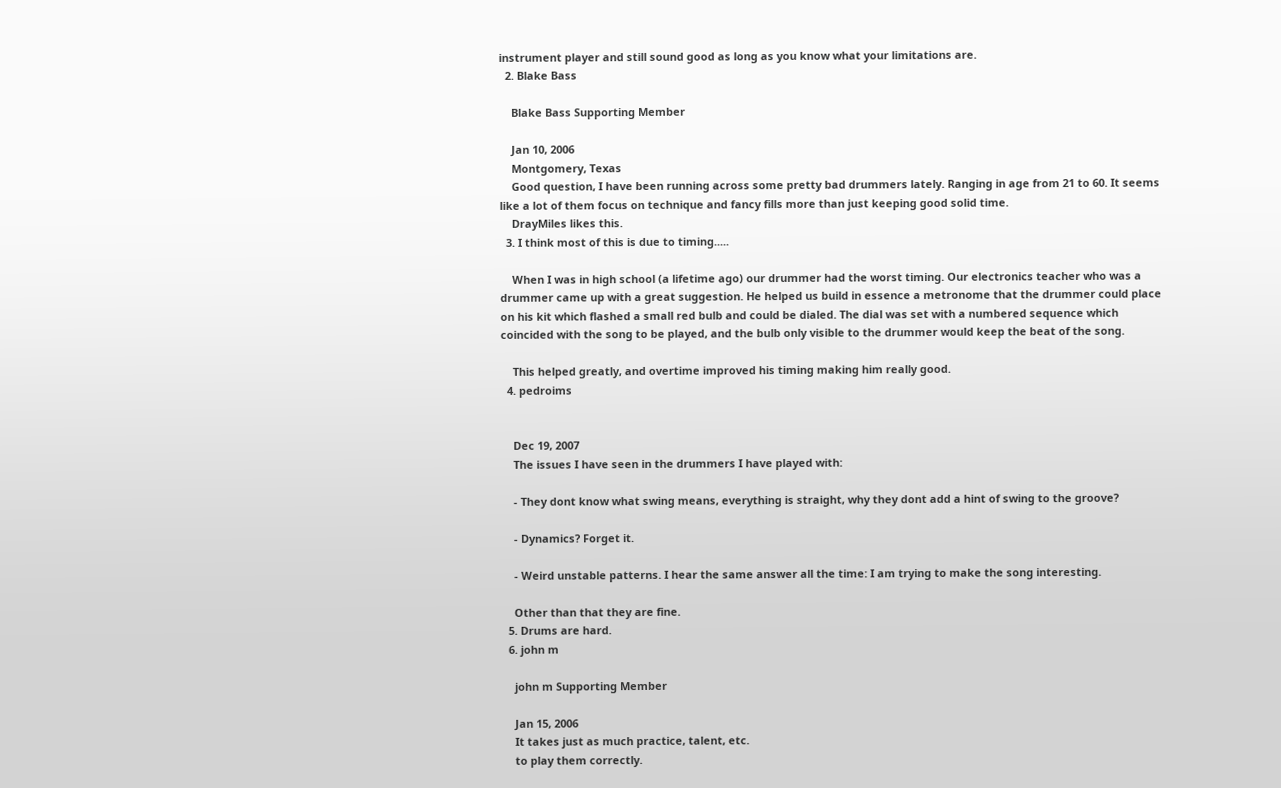instrument player and still sound good as long as you know what your limitations are.
  2. Blake Bass

    Blake Bass Supporting Member

    Jan 10, 2006
    Montgomery, Texas
    Good question, I have been running across some pretty bad drummers lately. Ranging in age from 21 to 60. It seems like a lot of them focus on technique and fancy fills more than just keeping good solid time.
    DrayMiles likes this.
  3. I think most of this is due to timing.....

    When I was in high school (a lifetime ago) our drummer had the worst timing. Our electronics teacher who was a drummer came up with a great suggestion. He helped us build in essence a metronome that the drummer could place on his kit which flashed a small red bulb and could be dialed. The dial was set with a numbered sequence which coincided with the song to be played, and the bulb only visible to the drummer would keep the beat of the song.

    This helped greatly, and overtime improved his timing making him really good.
  4. pedroims


    Dec 19, 2007
    The issues I have seen in the drummers I have played with:

    - They dont know what swing means, everything is straight, why they dont add a hint of swing to the groove?

    - Dynamics? Forget it.

    - Weird unstable patterns. I hear the same answer all the time: I am trying to make the song interesting.

    Other than that they are fine.
  5. Drums are hard.
  6. john m

    john m Supporting Member

    Jan 15, 2006
    It takes just as much practice, talent, etc.
    to play them correctly.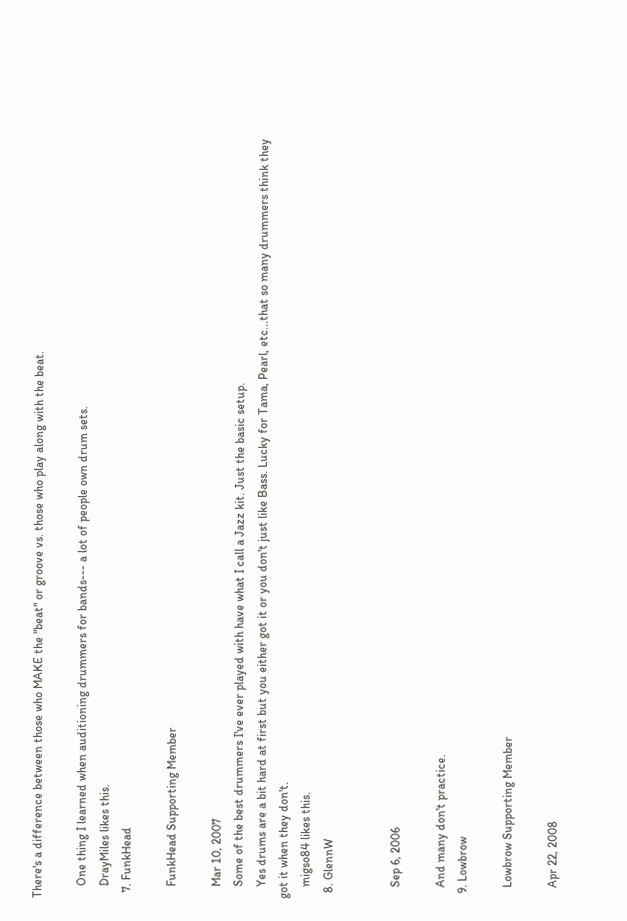There's a difference between those who MAKE the "beat" or groove vs. those who play along with the beat.

    One thing I learned when auditioning drummers for bands--- a lot of people own drum sets.
    DrayMiles likes this.
  7. FunkHead

    FunkHead Supporting Member

    Mar 10, 2007
    Some of the best drummers I've ever played with have what I call a Jazz kit. Just the basic setup.
    Yes drums are a bit hard at first but you either got it or you don't just like Bass. Lucky for Tama, Pearl, etc...that so many drummers think they got it when they don't.
    migso84 likes this.
  8. GlennW


    Sep 6, 2006

    And many don't practice.
  9. Lowbrow

    Lowbrow Supporting Member

    Apr 22, 2008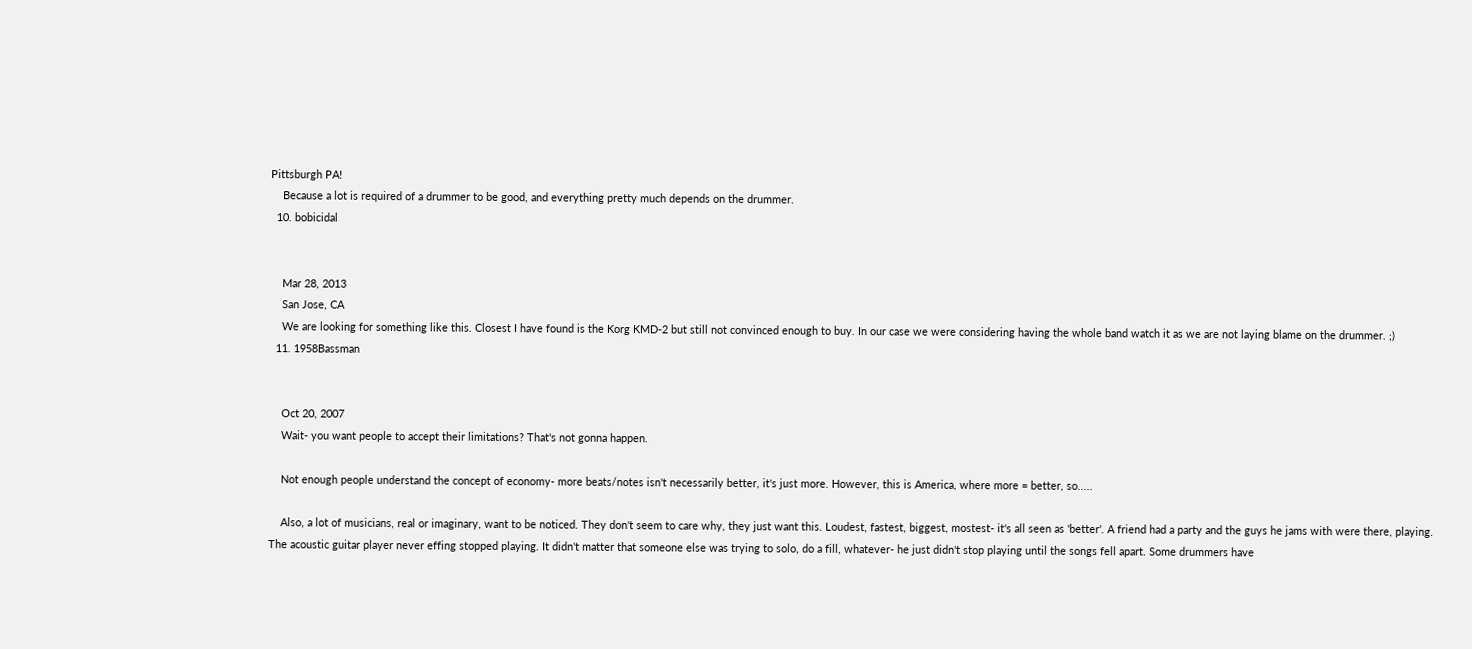Pittsburgh PA!
    Because a lot is required of a drummer to be good, and everything pretty much depends on the drummer.
  10. bobicidal


    Mar 28, 2013
    San Jose, CA
    We are looking for something like this. Closest I have found is the Korg KMD-2 but still not convinced enough to buy. In our case we were considering having the whole band watch it as we are not laying blame on the drummer. ;)
  11. 1958Bassman


    Oct 20, 2007
    Wait- you want people to accept their limitations? That's not gonna happen.

    Not enough people understand the concept of economy- more beats/notes isn't necessarily better, it's just more. However, this is America, where more = better, so.....

    Also, a lot of musicians, real or imaginary, want to be noticed. They don't seem to care why, they just want this. Loudest, fastest, biggest, mostest- it's all seen as 'better'. A friend had a party and the guys he jams with were there, playing. The acoustic guitar player never effing stopped playing. It didn't matter that someone else was trying to solo, do a fill, whatever- he just didn't stop playing until the songs fell apart. Some drummers have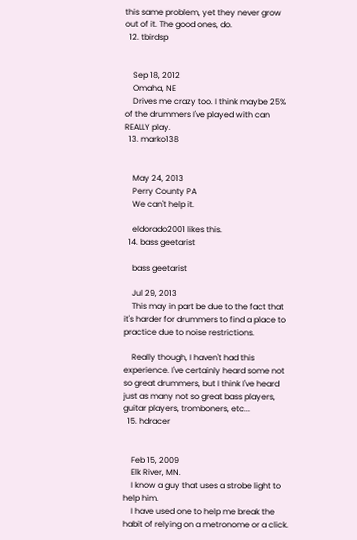this same problem, yet they never grow out of it. The good ones, do.
  12. tbirdsp


    Sep 18, 2012
    Omaha, NE
    Drives me crazy too. I think maybe 25% of the drummers I've played with can REALLY play.
  13. marko138


    May 24, 2013
    Perry County PA
    We can't help it.

    eldorado2001 likes this.
  14. bass geetarist

    bass geetarist

    Jul 29, 2013
    This may in part be due to the fact that it's harder for drummers to find a place to practice due to noise restrictions.

    Really though, I haven't had this experience. I've certainly heard some not so great drummers, but I think I've heard just as many not so great bass players, guitar players, tromboners, etc...
  15. hdracer


    Feb 15, 2009
    Elk River, MN.
    I know a guy that uses a strobe light to help him.
    I have used one to help me break the habit of relying on a metronome or a click.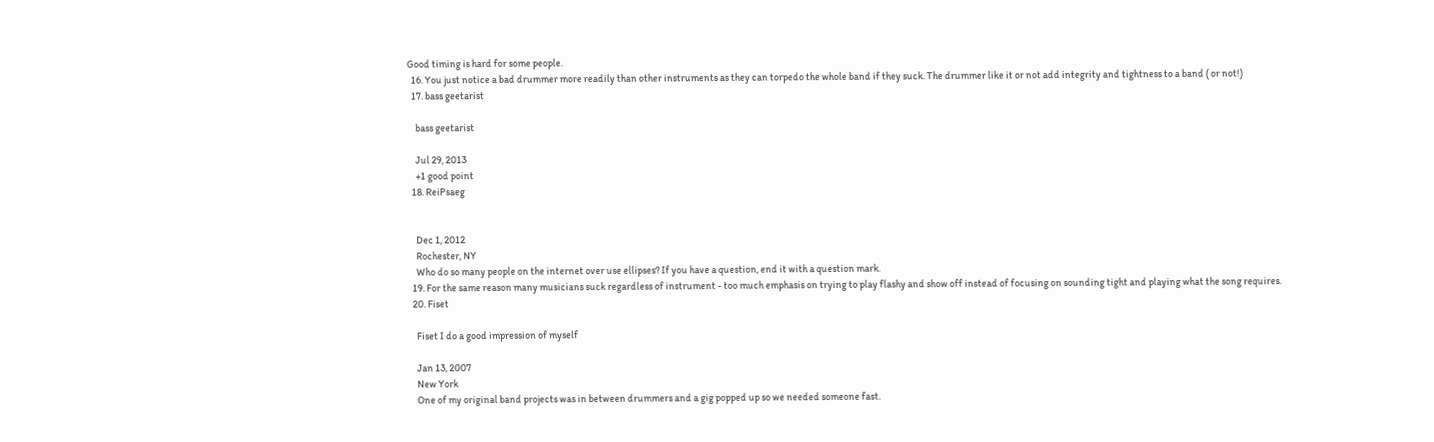Good timing is hard for some people.
  16. You just notice a bad drummer more readily than other instruments as they can torpedo the whole band if they suck. The drummer like it or not add integrity and tightness to a band ( or not!)
  17. bass geetarist

    bass geetarist

    Jul 29, 2013
    +1 good point
  18. ReiPsaeg


    Dec 1, 2012
    Rochester, NY
    Who do so many people on the internet over use ellipses? If you have a question, end it with a question mark.
  19. For the same reason many musicians suck regardless of instrument - too much emphasis on trying to play flashy and show off instead of focusing on sounding tight and playing what the song requires.
  20. Fiset

    Fiset I do a good impression of myself

    Jan 13, 2007
    New York
    One of my original band projects was in between drummers and a gig popped up so we needed someone fast.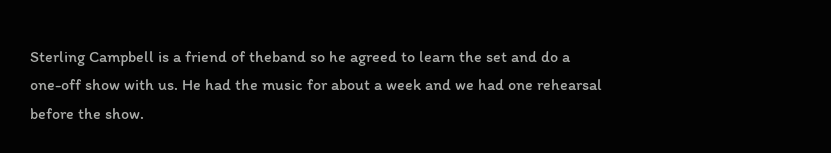Sterling Campbell is a friend of theband so he agreed to learn the set and do a one-off show with us. He had the music for about a week and we had one rehearsal before the show.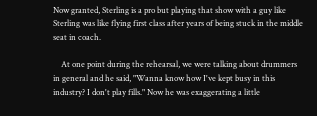Now granted, Sterling is a pro but playing that show with a guy like Sterling was like flying first class after years of being stuck in the middle seat in coach.

    At one point during the rehearsal, we were talking about drummers in general and he said, "Wanna know how I've kept busy in this industry? I don't play fills." Now he was exaggerating a little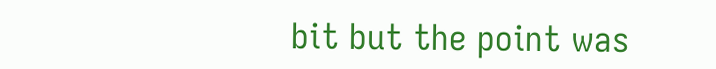bit but the point was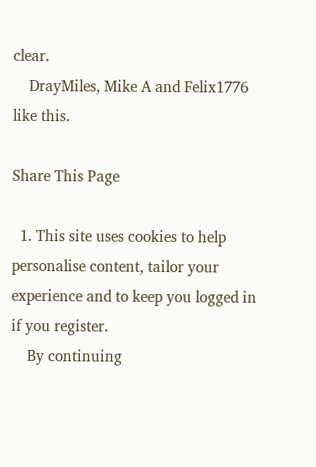clear.
    DrayMiles, Mike A and Felix1776 like this.

Share This Page

  1. This site uses cookies to help personalise content, tailor your experience and to keep you logged in if you register.
    By continuing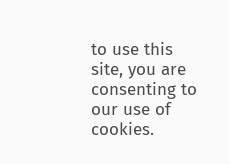to use this site, you are consenting to our use of cookies.